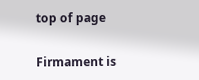top of page

Firmament is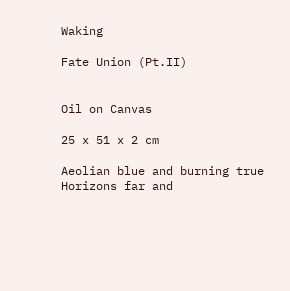Waking

Fate Union (Pt.II)


Oil on Canvas

25 x 51 x 2 cm

Aeolian blue and burning true
Horizons far and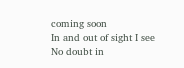coming soon
In and out of sight I see
No doubt in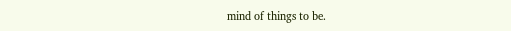mind of things to be.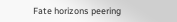Fate horizons peering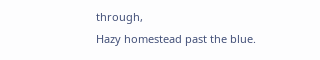through,
Hazy homestead past the blue.